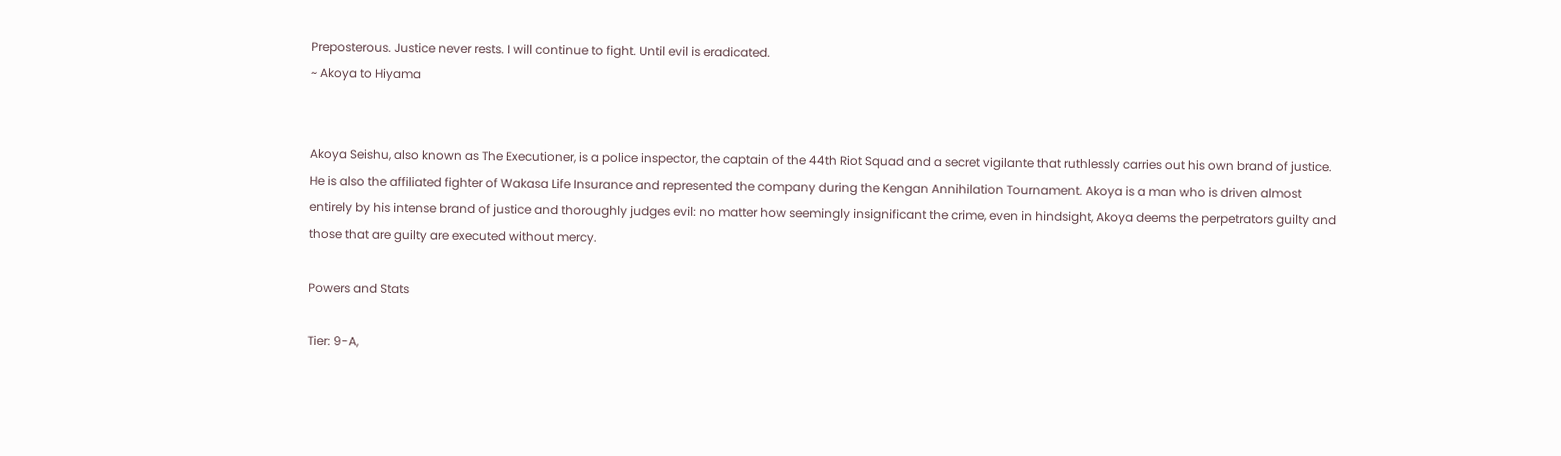Preposterous. Justice never rests. I will continue to fight. Until evil is eradicated.
~ Akoya to Hiyama


Akoya Seishu, also known as The Executioner, is a police inspector, the captain of the 44th Riot Squad and a secret vigilante that ruthlessly carries out his own brand of justice. He is also the affiliated fighter of Wakasa Life Insurance and represented the company during the Kengan Annihilation Tournament. Akoya is a man who is driven almost entirely by his intense brand of justice and thoroughly judges evil: no matter how seemingly insignificant the crime, even in hindsight, Akoya deems the perpetrators guilty and those that are guilty are executed without mercy.

Powers and Stats

Tier: 9-A,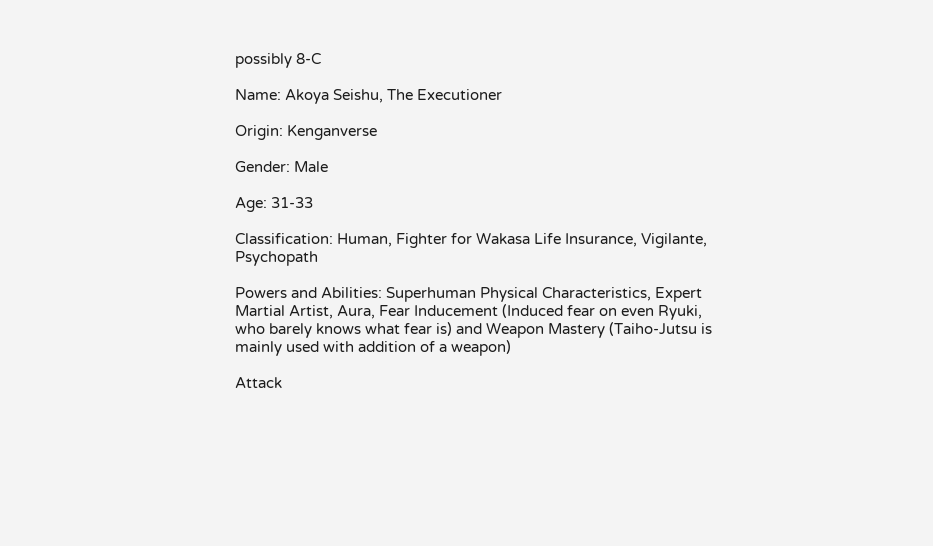possibly 8-C

Name: Akoya Seishu, The Executioner

Origin: Kenganverse

Gender: Male

Age: 31-33

Classification: Human, Fighter for Wakasa Life Insurance, Vigilante, Psychopath

Powers and Abilities: Superhuman Physical Characteristics, Expert Martial Artist, Aura, Fear Inducement (Induced fear on even Ryuki, who barely knows what fear is) and Weapon Mastery (Taiho-Jutsu is mainly used with addition of a weapon)

Attack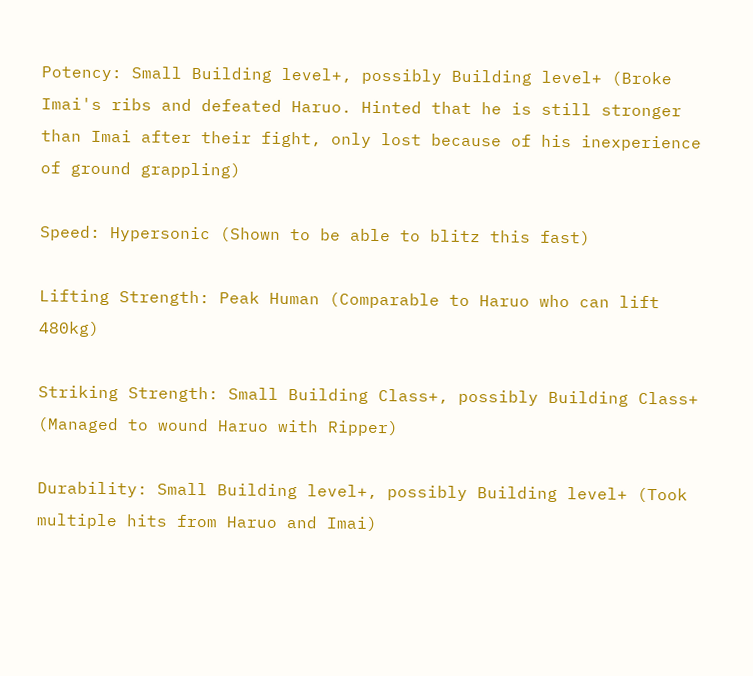Potency: Small Building level+, possibly Building level+ (Broke Imai's ribs and defeated Haruo. Hinted that he is still stronger than Imai after their fight, only lost because of his inexperience of ground grappling)

Speed: Hypersonic (Shown to be able to blitz this fast)

Lifting Strength: Peak Human (Comparable to Haruo who can lift 480kg)

Striking Strength: Small Building Class+, possibly Building Class+ (Managed to wound Haruo with Ripper)

Durability: Small Building level+, possibly Building level+ (Took multiple hits from Haruo and Imai)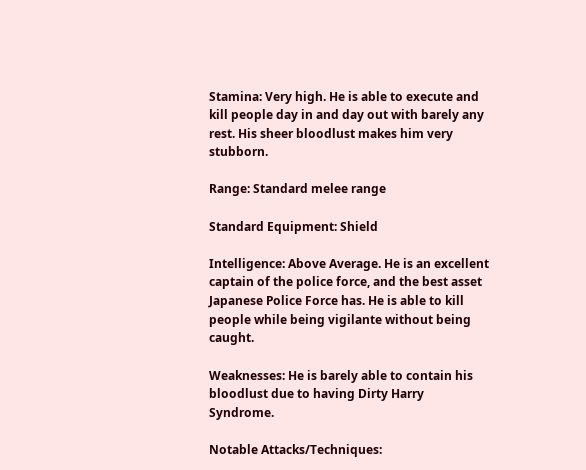Stamina: Very high. He is able to execute and kill people day in and day out with barely any rest. His sheer bloodlust makes him very stubborn.

Range: Standard melee range

Standard Equipment: Shield

Intelligence: Above Average. He is an excellent captain of the police force, and the best asset Japanese Police Force has. He is able to kill people while being vigilante without being caught.

Weaknesses: He is barely able to contain his bloodlust due to having Dirty Harry Syndrome.

Notable Attacks/Techniques: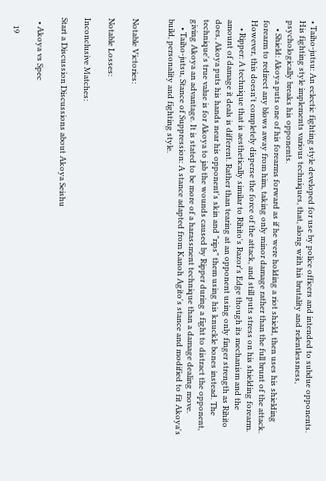• Taiho-jutsu: An eclectic fighting style developed for use by police officers and intended to subdue opponents. His fighting style implements various techniques, that, along with his brutality and relentlessness, psychologically breaks his opponents.
    • Shield: Akoya puts one of his forearms forward as if he were holding a riot shield, then uses his shielding forearm to redirect any blows away from him, taking only minor damage rather than the full brunt of the attack. However, this doesn't completely disperse the force of the attack, and still puts stress on his shielding forearm.
    • Ripper: A technique that is aesthetically similar to Rihito's Razor's Edge though its mechanism and the amount of damage it deals is different. Rather than tearing at an opponent using only finger strength as Rihito does, Akoya puts his hands near his opponent's skin and "rips" them using his knuckle bones instead. The technique's true value is for Akoya to jab the wounds caused by Ripper during a fight to distract the opponent, giving Akoya an advantage. It is stated to be more of a harassment technique than a damage dealing move.
    • Taiho-jutsu, Stance of Suppression: A stance adapted from Kanoh Agito's stance and modified to fit Akoya's build, personality and fighting style.


Notable Victories:

Notable Losses:

Inconclusive Matches:

Start a Discussion Discussions about Akoya Seishu

  • Akoya vs Spec

    19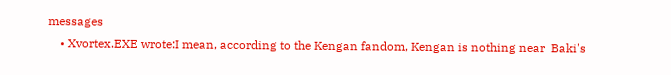messages
    • Xvortex.EXE wrote:I mean, according to the Kengan fandom, Kengan is nothing near  Baki's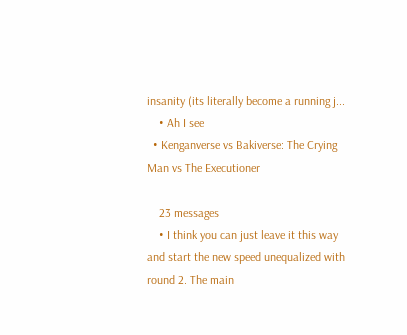insanity (its literally become a running j...
    • Ah I see
  • Kenganverse vs Bakiverse: The Crying Man vs The Executioner

    23 messages
    • I think you can just leave it this way and start the new speed unequalized with round 2. The main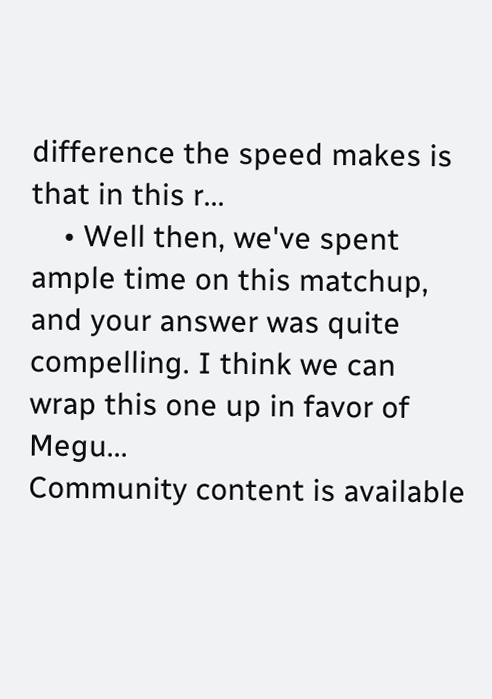difference the speed makes is that in this r...
    • Well then, we've spent ample time on this matchup, and your answer was quite compelling. I think we can wrap this one up in favor of Megu...
Community content is available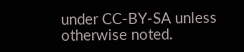under CC-BY-SA unless otherwise noted.